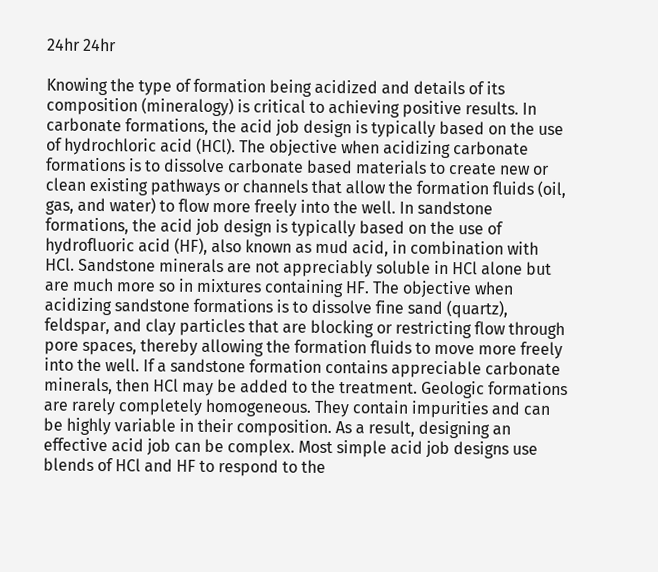24hr 24hr

Knowing the type of formation being acidized and details of its composition (mineralogy) is critical to achieving positive results. In carbonate formations, the acid job design is typically based on the use of hydrochloric acid (HCl). The objective when acidizing carbonate formations is to dissolve carbonate based materials to create new or clean existing pathways or channels that allow the formation fluids (oil, gas, and water) to flow more freely into the well. In sandstone formations, the acid job design is typically based on the use of hydrofluoric acid (HF), also known as mud acid, in combination with HCl. Sandstone minerals are not appreciably soluble in HCl alone but are much more so in mixtures containing HF. The objective when acidizing sandstone formations is to dissolve fine sand (quartz), feldspar, and clay particles that are blocking or restricting flow through pore spaces, thereby allowing the formation fluids to move more freely into the well. If a sandstone formation contains appreciable carbonate minerals, then HCl may be added to the treatment. Geologic formations are rarely completely homogeneous. They contain impurities and can be highly variable in their composition. As a result, designing an effective acid job can be complex. Most simple acid job designs use blends of HCl and HF to respond to the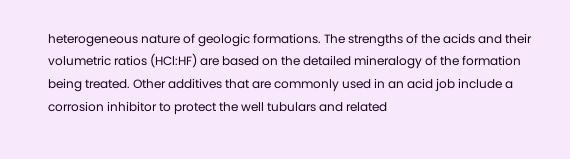heterogeneous nature of geologic formations. The strengths of the acids and their volumetric ratios (HCl:HF) are based on the detailed mineralogy of the formation being treated. Other additives that are commonly used in an acid job include a corrosion inhibitor to protect the well tubulars and related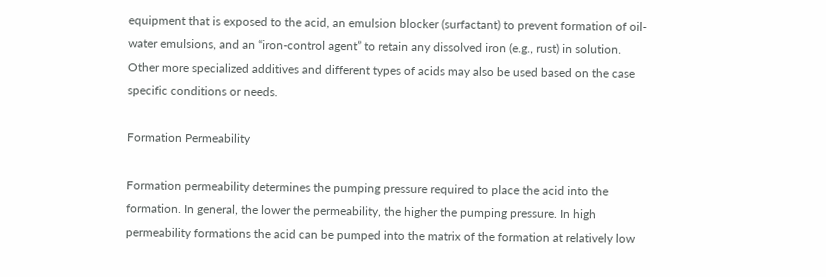equipment that is exposed to the acid, an emulsion blocker (surfactant) to prevent formation of oil-water emulsions, and an “iron-control agent” to retain any dissolved iron (e.g., rust) in solution. Other more specialized additives and different types of acids may also be used based on the case specific conditions or needs.

Formation Permeability

Formation permeability determines the pumping pressure required to place the acid into the formation. In general, the lower the permeability, the higher the pumping pressure. In high permeability formations the acid can be pumped into the matrix of the formation at relatively low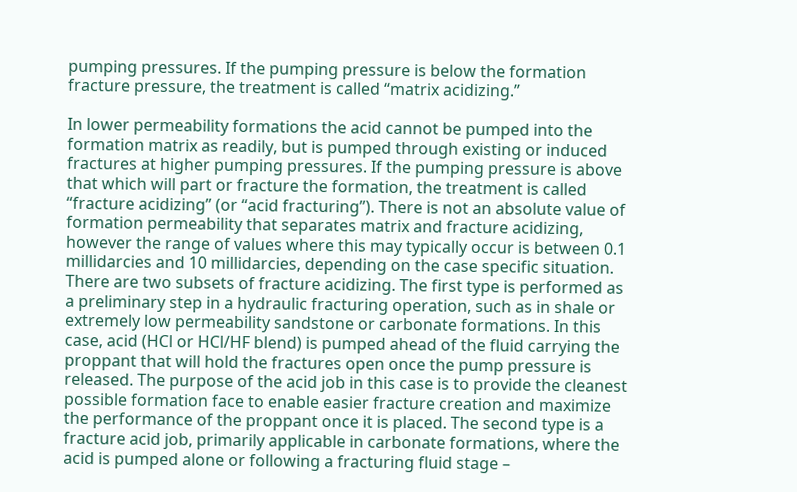pumping pressures. If the pumping pressure is below the formation fracture pressure, the treatment is called “matrix acidizing.”

In lower permeability formations the acid cannot be pumped into the formation matrix as readily, but is pumped through existing or induced fractures at higher pumping pressures. If the pumping pressure is above that which will part or fracture the formation, the treatment is called “fracture acidizing” (or “acid fracturing”). There is not an absolute value of formation permeability that separates matrix and fracture acidizing, however the range of values where this may typically occur is between 0.1 millidarcies and 10 millidarcies, depending on the case specific situation. There are two subsets of fracture acidizing. The first type is performed as a preliminary step in a hydraulic fracturing operation, such as in shale or extremely low permeability sandstone or carbonate formations. In this case, acid (HCl or HCl/HF blend) is pumped ahead of the fluid carrying the proppant that will hold the fractures open once the pump pressure is released. The purpose of the acid job in this case is to provide the cleanest possible formation face to enable easier fracture creation and maximize the performance of the proppant once it is placed. The second type is a fracture acid job, primarily applicable in carbonate formations, where the acid is pumped alone or following a fracturing fluid stage –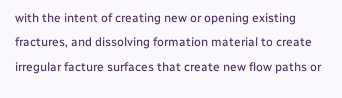with the intent of creating new or opening existing fractures, and dissolving formation material to create irregular facture surfaces that create new flow paths or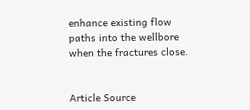enhance existing flow paths into the wellbore when the fractures close.


Article Source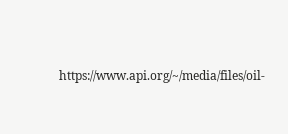https://www.api.org/~/media/files/oil-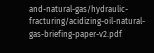and-natural-gas/hydraulic-fracturing/acidizing-oil-natural-gas-briefing-paper-v2.pdf